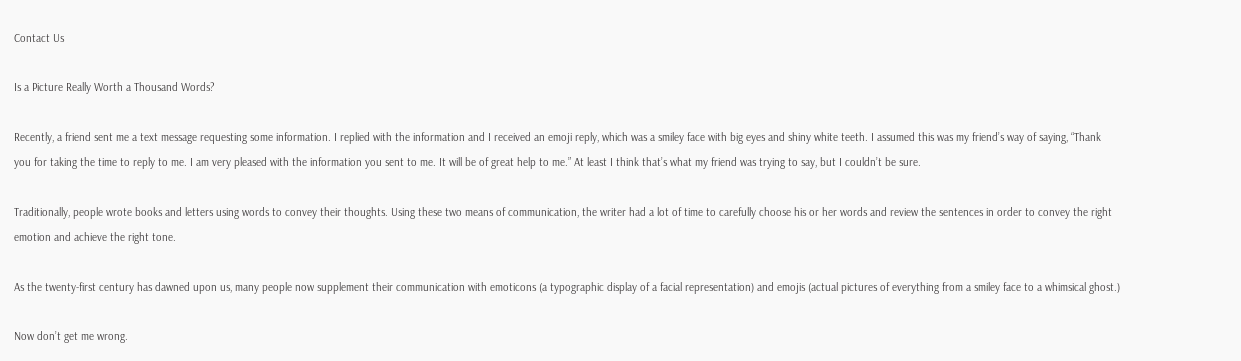Contact Us

Is a Picture Really Worth a Thousand Words?

Recently, a friend sent me a text message requesting some information. I replied with the information and I received an emoji reply, which was a smiley face with big eyes and shiny white teeth. I assumed this was my friend’s way of saying, “Thank you for taking the time to reply to me. I am very pleased with the information you sent to me. It will be of great help to me.” At least I think that’s what my friend was trying to say, but I couldn’t be sure.

Traditionally, people wrote books and letters using words to convey their thoughts. Using these two means of communication, the writer had a lot of time to carefully choose his or her words and review the sentences in order to convey the right emotion and achieve the right tone.

As the twenty-first century has dawned upon us, many people now supplement their communication with emoticons (a typographic display of a facial representation) and emojis (actual pictures of everything from a smiley face to a whimsical ghost.)

Now don’t get me wrong.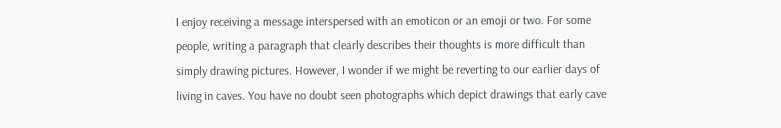I enjoy receiving a message interspersed with an emoticon or an emoji or two. For some people, writing a paragraph that clearly describes their thoughts is more difficult than simply drawing pictures. However, I wonder if we might be reverting to our earlier days of living in caves. You have no doubt seen photographs which depict drawings that early cave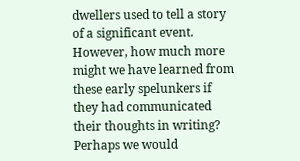dwellers used to tell a story of a significant event. However, how much more might we have learned from these early spelunkers if they had communicated their thoughts in writing? Perhaps we would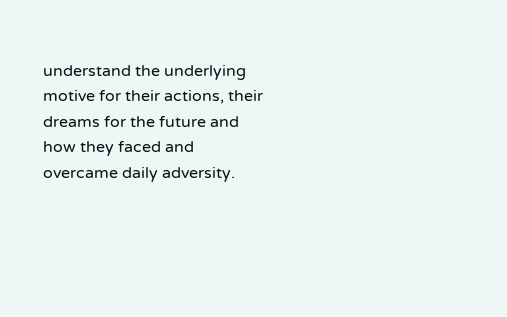understand the underlying motive for their actions, their dreams for the future and how they faced and overcame daily adversity.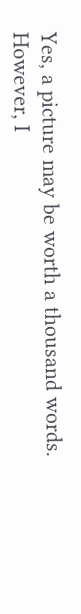Yes, a picture may be worth a thousand words. However, I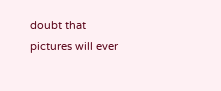doubt that pictures will ever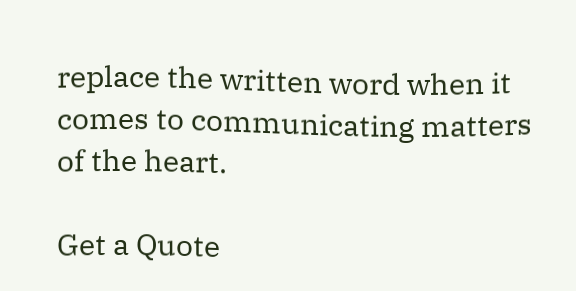replace the written word when it comes to communicating matters of the heart.

Get a Quote